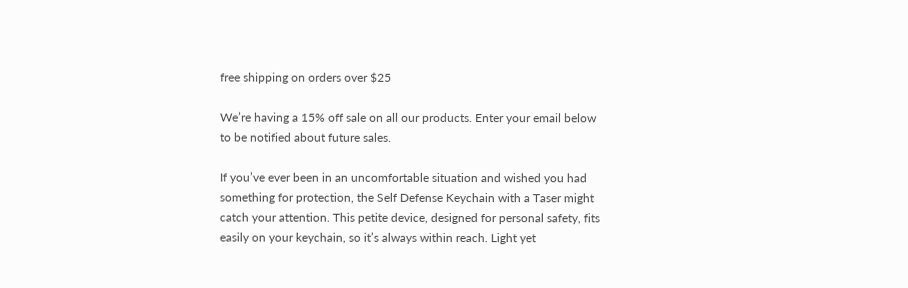free shipping on orders over $25

We’re having a 15% off sale on all our products. Enter your email below to be notified about future sales.

If you’ve ever been in an uncomfortable situation and wished you had something for protection, the Self Defense Keychain with a Taser might catch your attention. This petite device, designed for personal safety, fits easily on your keychain, so it’s always within reach. Light yet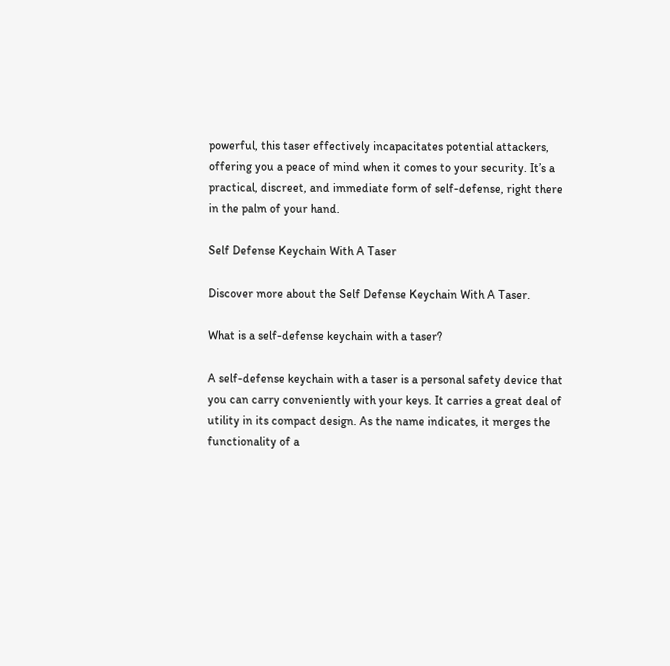powerful, this taser effectively incapacitates potential attackers, offering you a peace of mind when it comes to your security. It’s a practical, discreet, and immediate form of self-defense, right there in the palm of your hand.

Self Defense Keychain With A Taser

Discover more about the Self Defense Keychain With A Taser.

What is a self-defense keychain with a taser?

A self-defense keychain with a taser is a personal safety device that you can carry conveniently with your keys. It carries a great deal of utility in its compact design. As the name indicates, it merges the functionality of a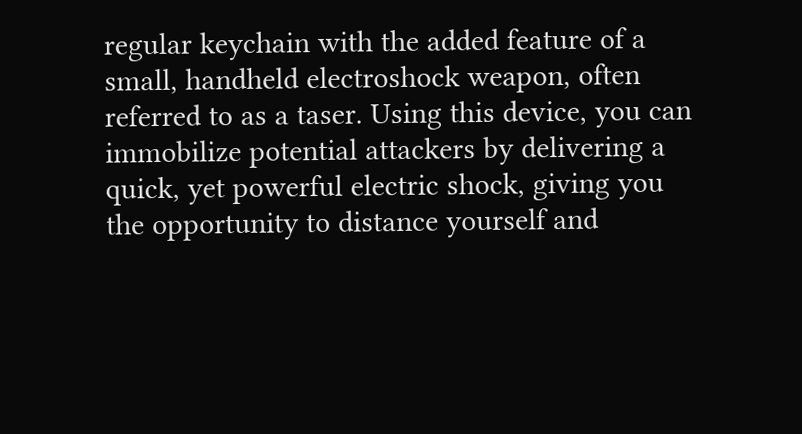regular keychain with the added feature of a small, handheld electroshock weapon, often referred to as a taser. Using this device, you can immobilize potential attackers by delivering a quick, yet powerful electric shock, giving you the opportunity to distance yourself and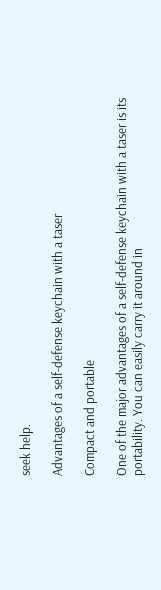seek help.

Advantages of a self-defense keychain with a taser

Compact and portable

One of the major advantages of a self-defense keychain with a taser is its portability. You can easily carry it around in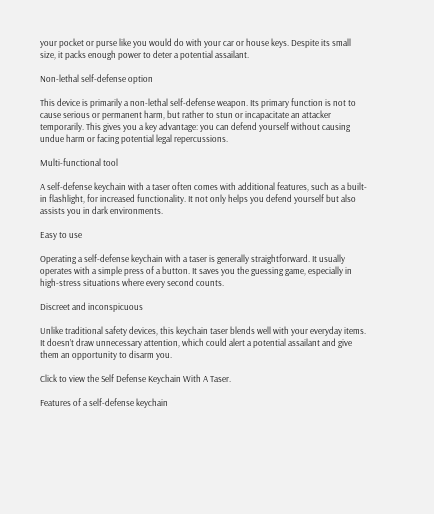your pocket or purse like you would do with your car or house keys. Despite its small size, it packs enough power to deter a potential assailant.

Non-lethal self-defense option

This device is primarily a non-lethal self-defense weapon. Its primary function is not to cause serious or permanent harm, but rather to stun or incapacitate an attacker temporarily. This gives you a key advantage: you can defend yourself without causing undue harm or facing potential legal repercussions.

Multi-functional tool

A self-defense keychain with a taser often comes with additional features, such as a built-in flashlight, for increased functionality. It not only helps you defend yourself but also assists you in dark environments.

Easy to use

Operating a self-defense keychain with a taser is generally straightforward. It usually operates with a simple press of a button. It saves you the guessing game, especially in high-stress situations where every second counts.

Discreet and inconspicuous

Unlike traditional safety devices, this keychain taser blends well with your everyday items. It doesn’t draw unnecessary attention, which could alert a potential assailant and give them an opportunity to disarm you.

Click to view the Self Defense Keychain With A Taser.

Features of a self-defense keychain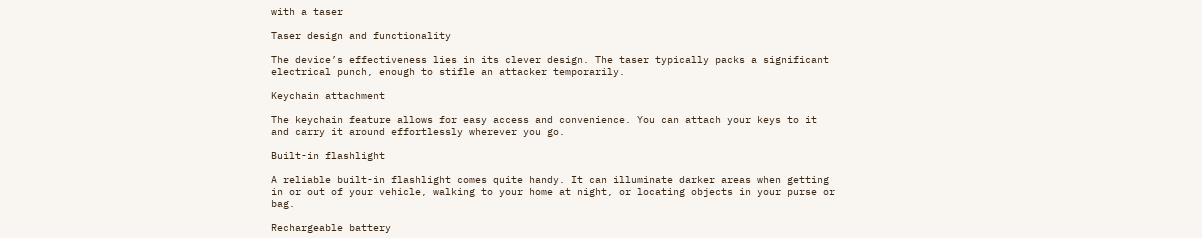with a taser

Taser design and functionality

The device’s effectiveness lies in its clever design. The taser typically packs a significant electrical punch, enough to stifle an attacker temporarily.

Keychain attachment

The keychain feature allows for easy access and convenience. You can attach your keys to it and carry it around effortlessly wherever you go.

Built-in flashlight

A reliable built-in flashlight comes quite handy. It can illuminate darker areas when getting in or out of your vehicle, walking to your home at night, or locating objects in your purse or bag.

Rechargeable battery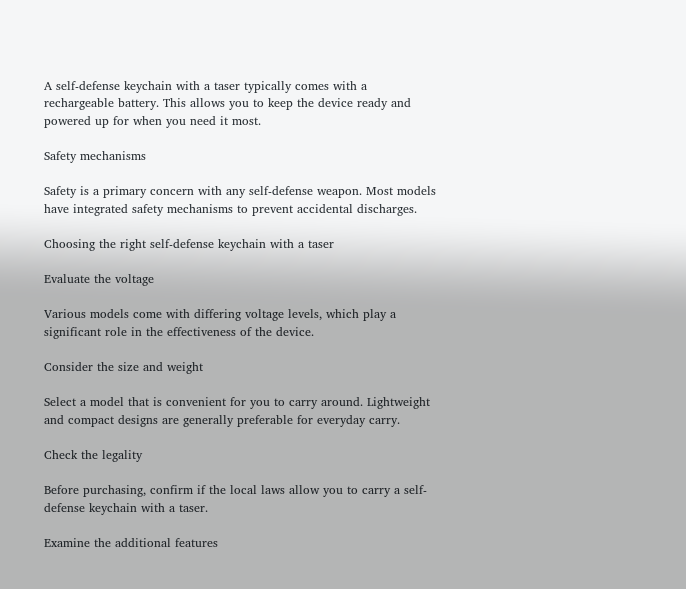A self-defense keychain with a taser typically comes with a rechargeable battery. This allows you to keep the device ready and powered up for when you need it most.

Safety mechanisms

Safety is a primary concern with any self-defense weapon. Most models have integrated safety mechanisms to prevent accidental discharges.

Choosing the right self-defense keychain with a taser

Evaluate the voltage

Various models come with differing voltage levels, which play a significant role in the effectiveness of the device.

Consider the size and weight

Select a model that is convenient for you to carry around. Lightweight and compact designs are generally preferable for everyday carry.

Check the legality

Before purchasing, confirm if the local laws allow you to carry a self-defense keychain with a taser.

Examine the additional features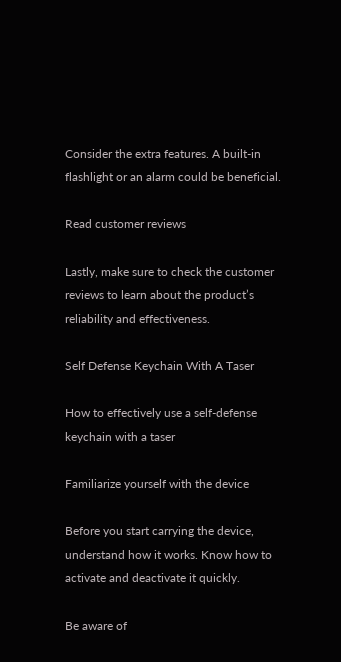Consider the extra features. A built-in flashlight or an alarm could be beneficial.

Read customer reviews

Lastly, make sure to check the customer reviews to learn about the product’s reliability and effectiveness.

Self Defense Keychain With A Taser

How to effectively use a self-defense keychain with a taser

Familiarize yourself with the device

Before you start carrying the device, understand how it works. Know how to activate and deactivate it quickly.

Be aware of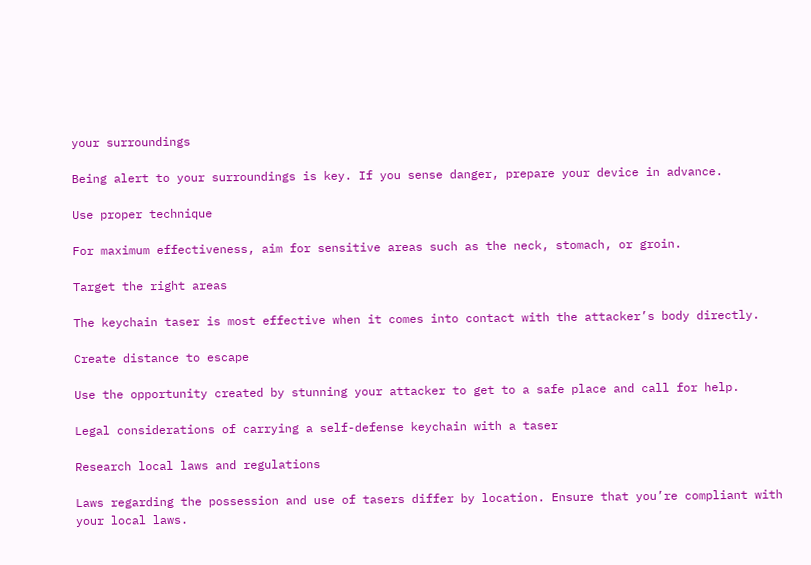your surroundings

Being alert to your surroundings is key. If you sense danger, prepare your device in advance.

Use proper technique

For maximum effectiveness, aim for sensitive areas such as the neck, stomach, or groin.

Target the right areas

The keychain taser is most effective when it comes into contact with the attacker’s body directly.

Create distance to escape

Use the opportunity created by stunning your attacker to get to a safe place and call for help.

Legal considerations of carrying a self-defense keychain with a taser

Research local laws and regulations

Laws regarding the possession and use of tasers differ by location. Ensure that you’re compliant with your local laws.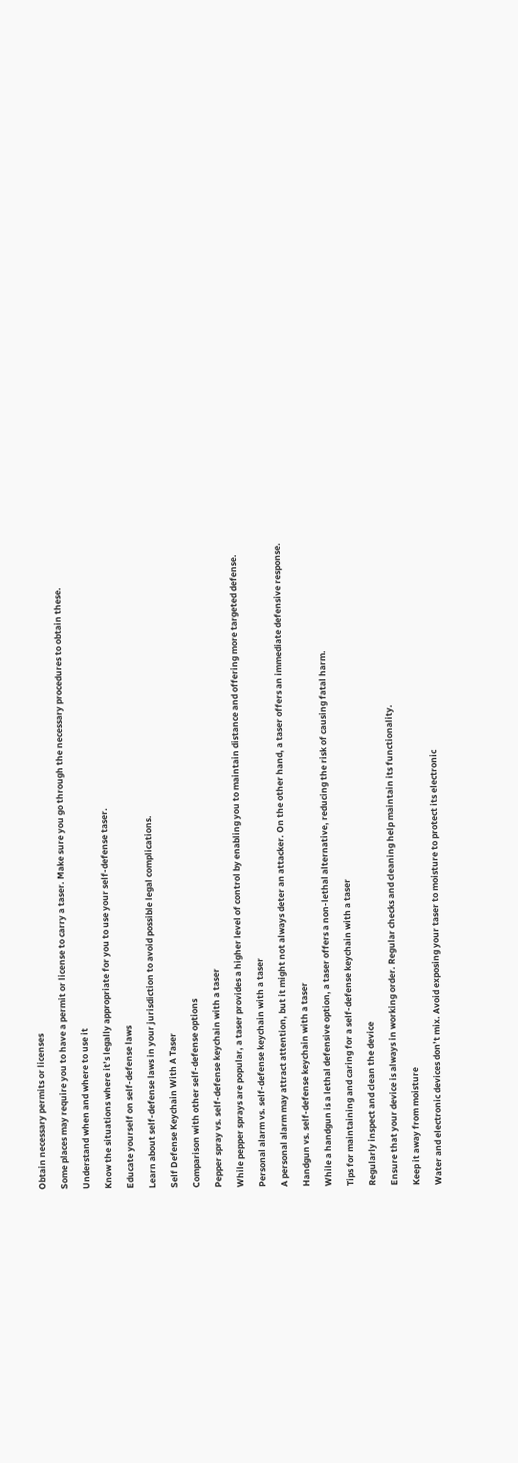Obtain necessary permits or licenses

Some places may require you to have a permit or license to carry a taser. Make sure you go through the necessary procedures to obtain these.

Understand when and where to use it

Know the situations where it’s legally appropriate for you to use your self-defense taser.

Educate yourself on self-defense laws

Learn about self-defense laws in your jurisdiction to avoid possible legal complications.

Self Defense Keychain With A Taser

Comparison with other self-defense options

Pepper spray vs. self-defense keychain with a taser

While pepper sprays are popular, a taser provides a higher level of control by enabling you to maintain distance and offering more targeted defense.

Personal alarm vs. self-defense keychain with a taser

A personal alarm may attract attention, but it might not always deter an attacker. On the other hand, a taser offers an immediate defensive response.

Handgun vs. self-defense keychain with a taser

While a handgun is a lethal defensive option, a taser offers a non-lethal alternative, reducing the risk of causing fatal harm.

Tips for maintaining and caring for a self-defense keychain with a taser

Regularly inspect and clean the device

Ensure that your device is always in working order. Regular checks and cleaning help maintain its functionality.

Keep it away from moisture

Water and electronic devices don’t mix. Avoid exposing your taser to moisture to protect its electronic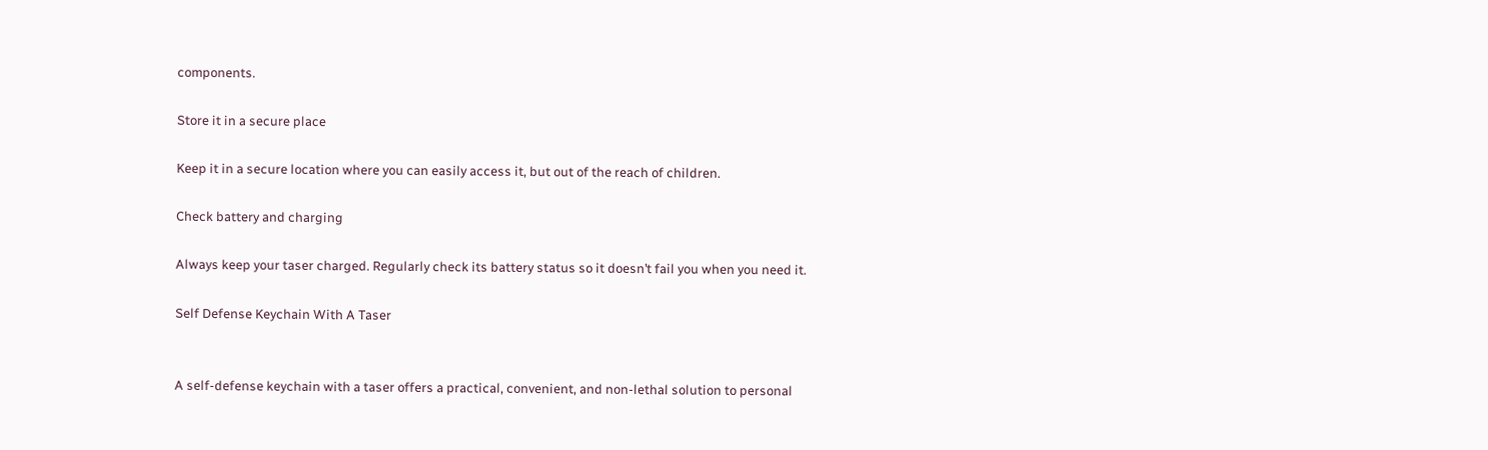components.

Store it in a secure place

Keep it in a secure location where you can easily access it, but out of the reach of children.

Check battery and charging

Always keep your taser charged. Regularly check its battery status so it doesn’t fail you when you need it.

Self Defense Keychain With A Taser


A self-defense keychain with a taser offers a practical, convenient, and non-lethal solution to personal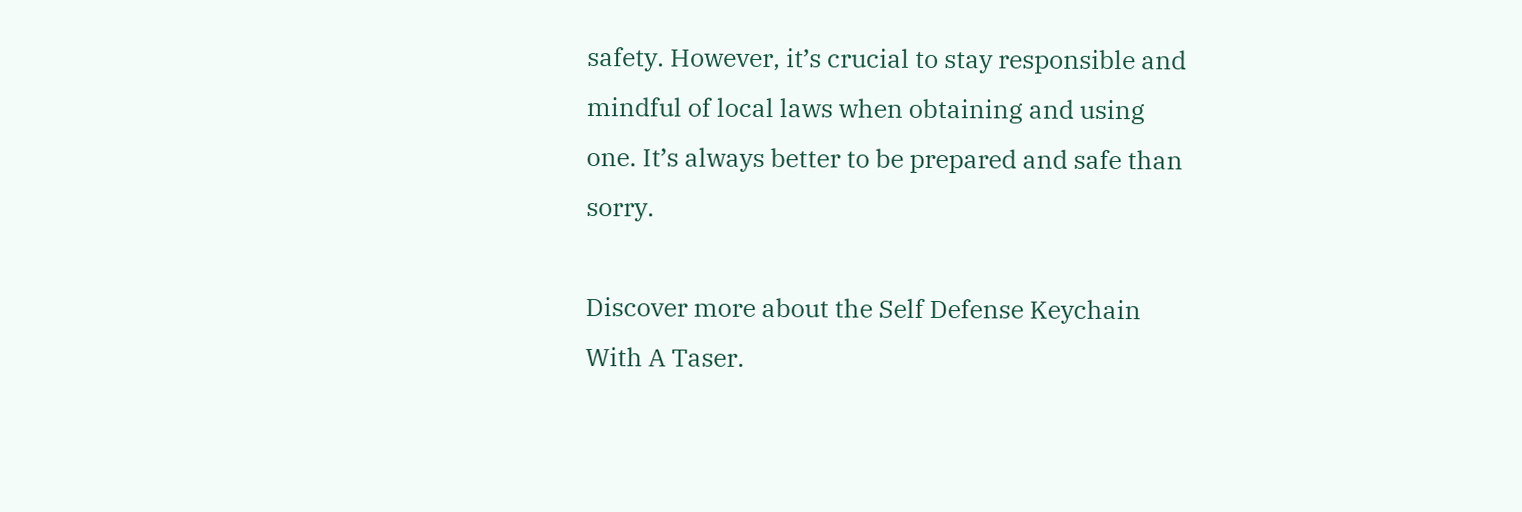safety. However, it’s crucial to stay responsible and mindful of local laws when obtaining and using one. It’s always better to be prepared and safe than sorry.

Discover more about the Self Defense Keychain With A Taser.